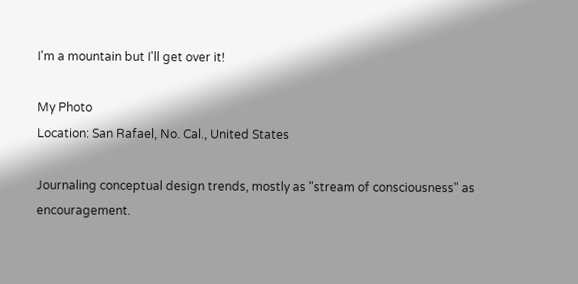I'm a mountain but I'll get over it!

My Photo
Location: San Rafael, No. Cal., United States

Journaling conceptual design trends, mostly as "stream of consciousness" as encouragement.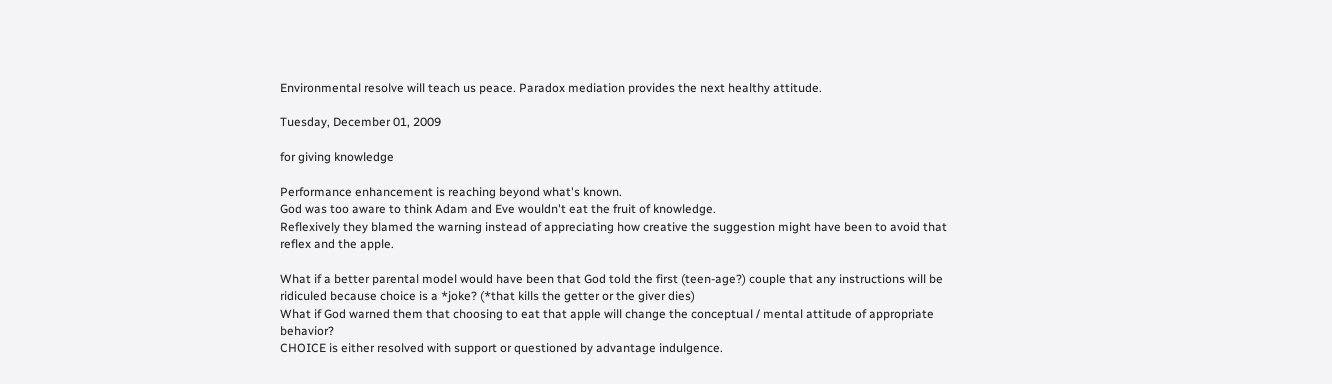Environmental resolve will teach us peace. Paradox mediation provides the next healthy attitude.

Tuesday, December 01, 2009

for giving knowledge

Performance enhancement is reaching beyond what's known.
God was too aware to think Adam and Eve wouldn't eat the fruit of knowledge.
Reflexively they blamed the warning instead of appreciating how creative the suggestion might have been to avoid that reflex and the apple.

What if a better parental model would have been that God told the first (teen-age?) couple that any instructions will be ridiculed because choice is a *joke? (*that kills the getter or the giver dies)
What if God warned them that choosing to eat that apple will change the conceptual / mental attitude of appropriate behavior?
CHOICE is either resolved with support or questioned by advantage indulgence.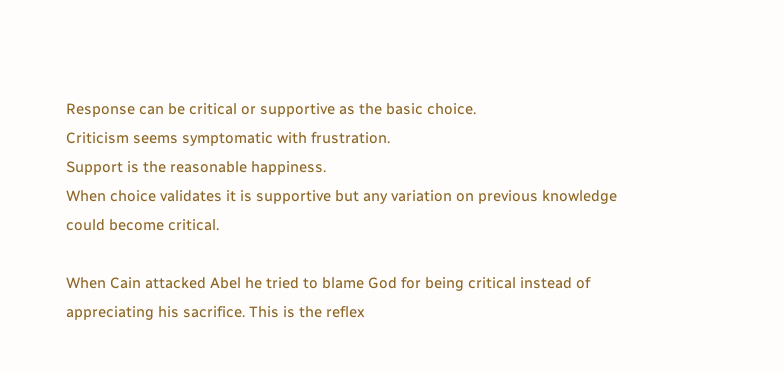Response can be critical or supportive as the basic choice.
Criticism seems symptomatic with frustration.
Support is the reasonable happiness.
When choice validates it is supportive but any variation on previous knowledge could become critical.

When Cain attacked Abel he tried to blame God for being critical instead of appreciating his sacrifice. This is the reflex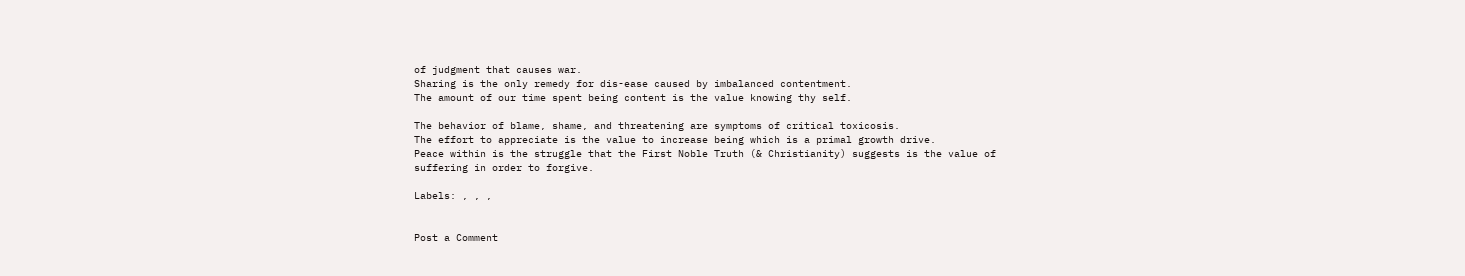of judgment that causes war.
Sharing is the only remedy for dis-ease caused by imbalanced contentment.
The amount of our time spent being content is the value knowing thy self.

The behavior of blame, shame, and threatening are symptoms of critical toxicosis.
The effort to appreciate is the value to increase being which is a primal growth drive.
Peace within is the struggle that the First Noble Truth (& Christianity) suggests is the value of suffering in order to forgive.

Labels: , , ,


Post a Comment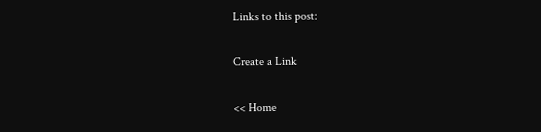Links to this post:

Create a Link

<< Home